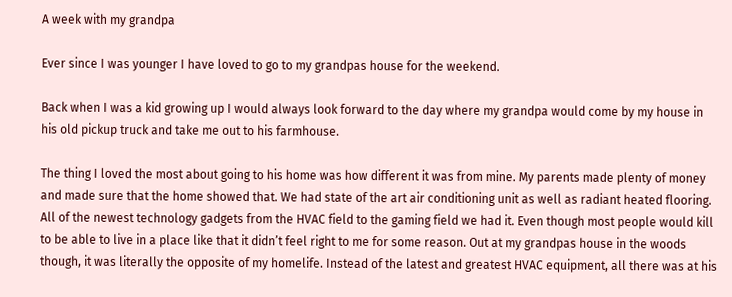A week with my grandpa

Ever since I was younger I have loved to go to my grandpas house for the weekend.

Back when I was a kid growing up I would always look forward to the day where my grandpa would come by my house in his old pickup truck and take me out to his farmhouse.

The thing I loved the most about going to his home was how different it was from mine. My parents made plenty of money and made sure that the home showed that. We had state of the art air conditioning unit as well as radiant heated flooring. All of the newest technology gadgets from the HVAC field to the gaming field we had it. Even though most people would kill to be able to live in a place like that it didn’t feel right to me for some reason. Out at my grandpas house in the woods though, it was literally the opposite of my homelife. Instead of the latest and greatest HVAC equipment, all there was at his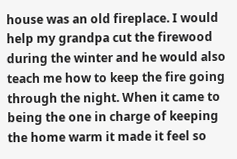house was an old fireplace. I would help my grandpa cut the firewood during the winter and he would also teach me how to keep the fire going through the night. When it came to being the one in charge of keeping the home warm it made it feel so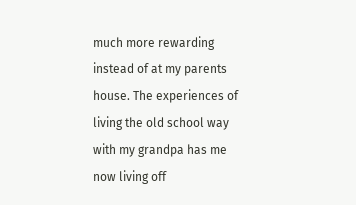much more rewarding instead of at my parents house. The experiences of living the old school way with my grandpa has me now living off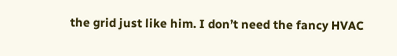the grid just like him. I don’t need the fancy HVAC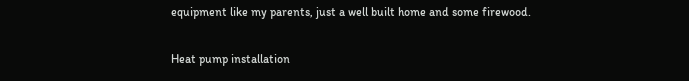equipment like my parents, just a well built home and some firewood.

Heat pump installation